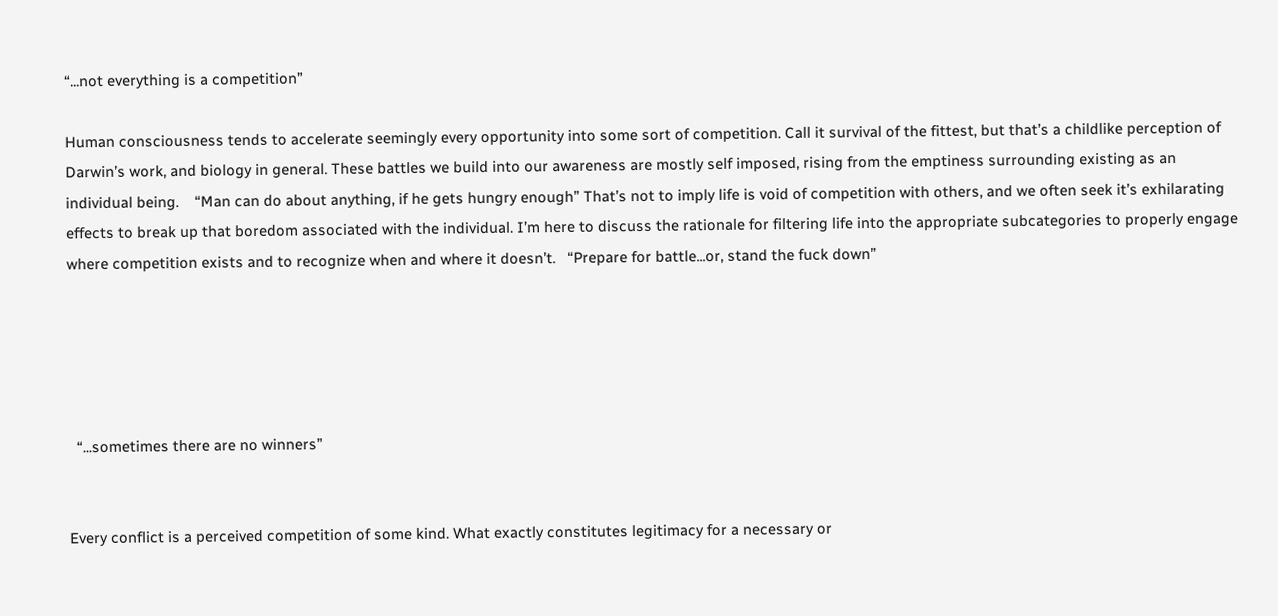“...not everything is a competition”

Human consciousness tends to accelerate seemingly every opportunity into some sort of competition. Call it survival of the fittest, but that’s a childlike perception of Darwin’s work, and biology in general. These battles we build into our awareness are mostly self imposed, rising from the emptiness surrounding existing as an individual being.    “Man can do about anything, if he gets hungry enough” That’s not to imply life is void of competition with others, and we often seek it’s exhilarating effects to break up that boredom associated with the individual. I’m here to discuss the rationale for filtering life into the appropriate subcategories to properly engage where competition exists and to recognize when and where it doesn’t.   “Prepare for battle...or, stand the fuck down”





  “...sometimes there are no winners”


Every conflict is a perceived competition of some kind. What exactly constitutes legitimacy for a necessary or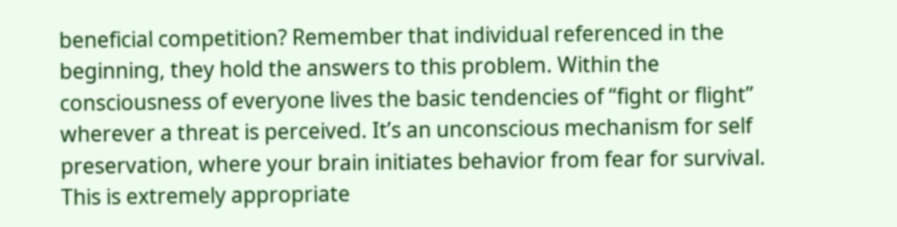beneficial competition? Remember that individual referenced in the beginning, they hold the answers to this problem. Within the consciousness of everyone lives the basic tendencies of “fight or flight” wherever a threat is perceived. It’s an unconscious mechanism for self preservation, where your brain initiates behavior from fear for survival. This is extremely appropriate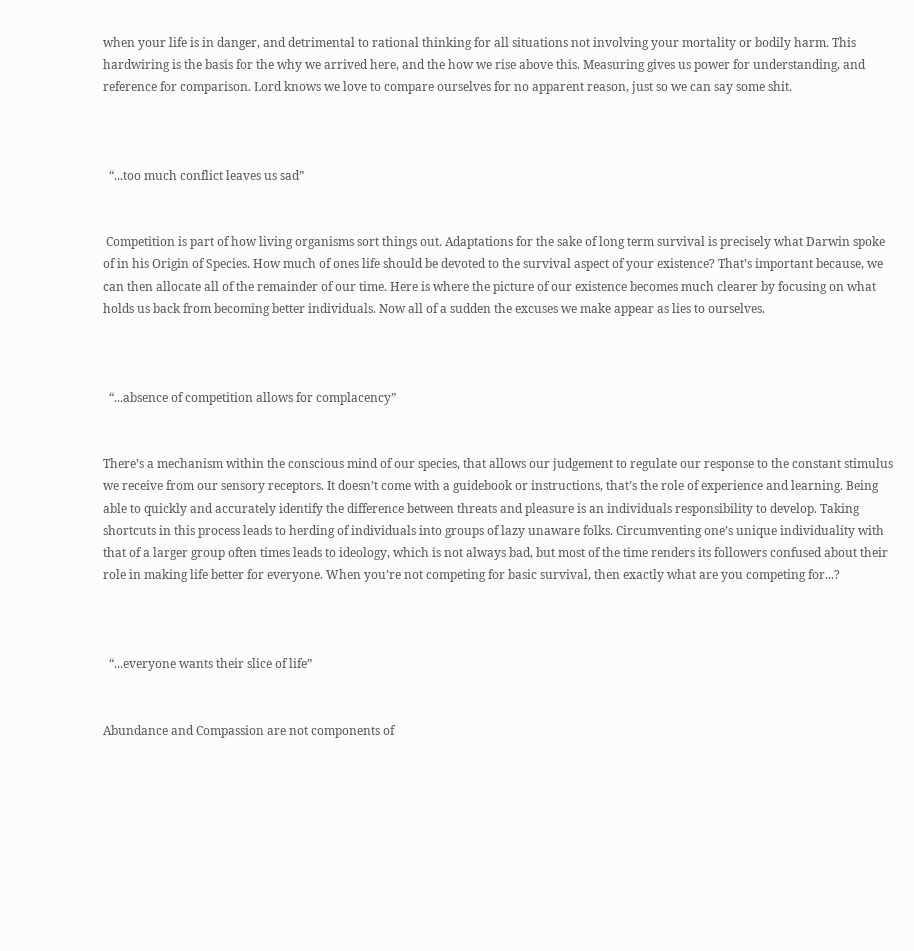when your life is in danger, and detrimental to rational thinking for all situations not involving your mortality or bodily harm. This hardwiring is the basis for the why we arrived here, and the how we rise above this. Measuring gives us power for understanding, and reference for comparison. Lord knows we love to compare ourselves for no apparent reason, just so we can say some shit.



  “...too much conflict leaves us sad”


 Competition is part of how living organisms sort things out. Adaptations for the sake of long term survival is precisely what Darwin spoke of in his Origin of Species. How much of ones life should be devoted to the survival aspect of your existence? That’s important because, we can then allocate all of the remainder of our time. Here is where the picture of our existence becomes much clearer by focusing on what holds us back from becoming better individuals. Now all of a sudden the excuses we make appear as lies to ourselves.



  “...absence of competition allows for complacency”


There’s a mechanism within the conscious mind of our species, that allows our judgement to regulate our response to the constant stimulus we receive from our sensory receptors. It doesn’t come with a guidebook or instructions, that’s the role of experience and learning. Being able to quickly and accurately identify the difference between threats and pleasure is an individuals responsibility to develop. Taking shortcuts in this process leads to herding of individuals into groups of lazy unaware folks. Circumventing one’s unique individuality with that of a larger group often times leads to ideology, which is not always bad, but most of the time renders its followers confused about their role in making life better for everyone. When you’re not competing for basic survival, then exactly what are you competing for...?



  “...everyone wants their slice of life”


Abundance and Compassion are not components of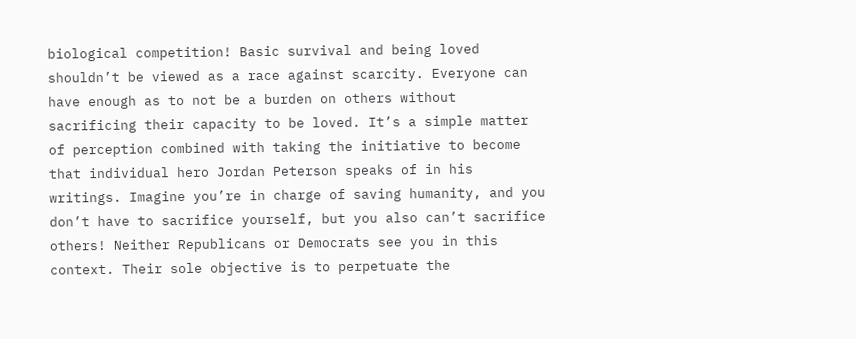biological competition! Basic survival and being loved shouldn’t be viewed as a race against scarcity. Everyone can have enough as to not be a burden on others without sacrificing their capacity to be loved. It’s a simple matter of perception combined with taking the initiative to become that individual hero Jordan Peterson speaks of in his writings. Imagine you’re in charge of saving humanity, and you don’t have to sacrifice yourself, but you also can’t sacrifice others! Neither Republicans or Democrats see you in this context. Their sole objective is to perpetuate the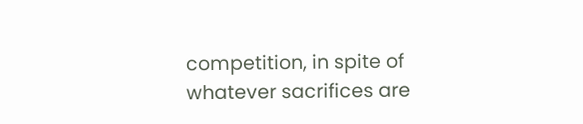competition, in spite of whatever sacrifices are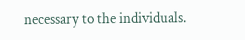necessary to the individuals.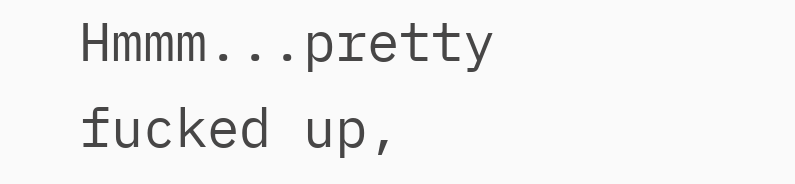Hmmm...pretty fucked up,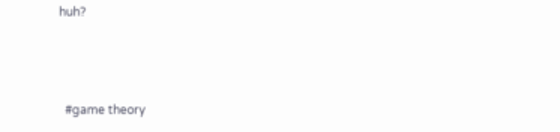huh?



  #game theory